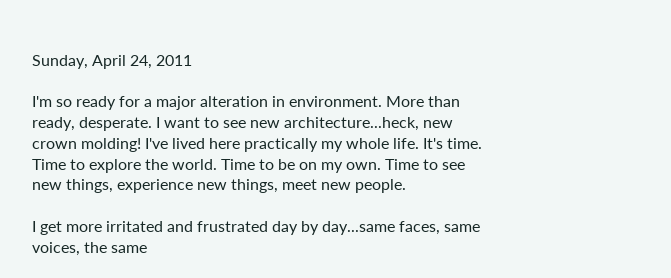Sunday, April 24, 2011

I'm so ready for a major alteration in environment. More than ready, desperate. I want to see new architecture...heck, new crown molding! I've lived here practically my whole life. It's time. Time to explore the world. Time to be on my own. Time to see new things, experience new things, meet new people.

I get more irritated and frustrated day by day...same faces, same voices, the same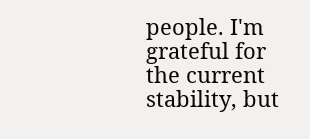people. I'm grateful for the current stability, but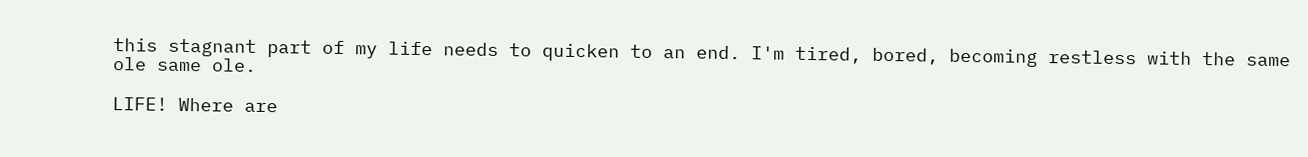this stagnant part of my life needs to quicken to an end. I'm tired, bored, becoming restless with the same ole same ole.

LIFE! Where are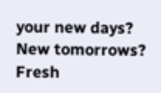your new days? New tomorrows? Fresh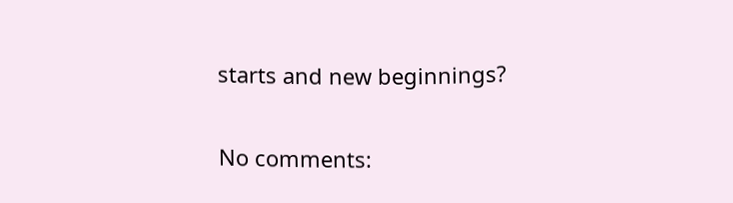starts and new beginnings?

No comments: